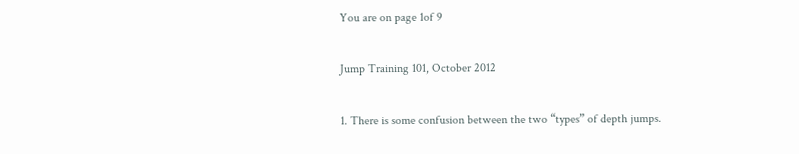You are on page 1of 9

Jump Training 101, October 2012

1. There is some confusion between the two “types” of depth jumps.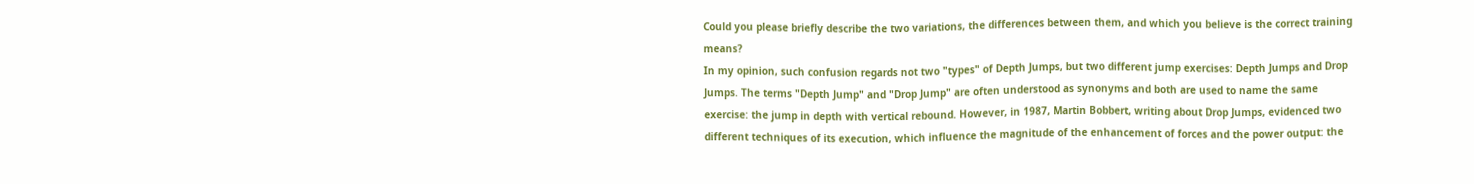Could you please briefly describe the two variations, the differences between them, and which you believe is the correct training means?
In my opinion, such confusion regards not two "types" of Depth Jumps, but two different jump exercises: Depth Jumps and Drop Jumps. The terms "Depth Jump" and "Drop Jump" are often understood as synonyms and both are used to name the same exercise: the jump in depth with vertical rebound. However, in 1987, Martin Bobbert, writing about Drop Jumps, evidenced two different techniques of its execution, which influence the magnitude of the enhancement of forces and the power output: the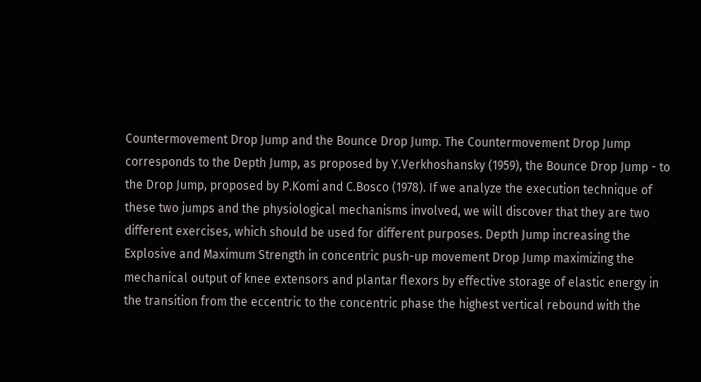Countermovement Drop Jump and the Bounce Drop Jump. The Countermovement Drop Jump corresponds to the Depth Jump, as proposed by Y.Verkhoshansky (1959), the Bounce Drop Jump - to the Drop Jump, proposed by P.Komi and C.Bosco (1978). If we analyze the execution technique of these two jumps and the physiological mechanisms involved, we will discover that they are two different exercises, which should be used for different purposes. Depth Jump increasing the Explosive and Maximum Strength in concentric push-up movement Drop Jump maximizing the mechanical output of knee extensors and plantar flexors by effective storage of elastic energy in the transition from the eccentric to the concentric phase the highest vertical rebound with the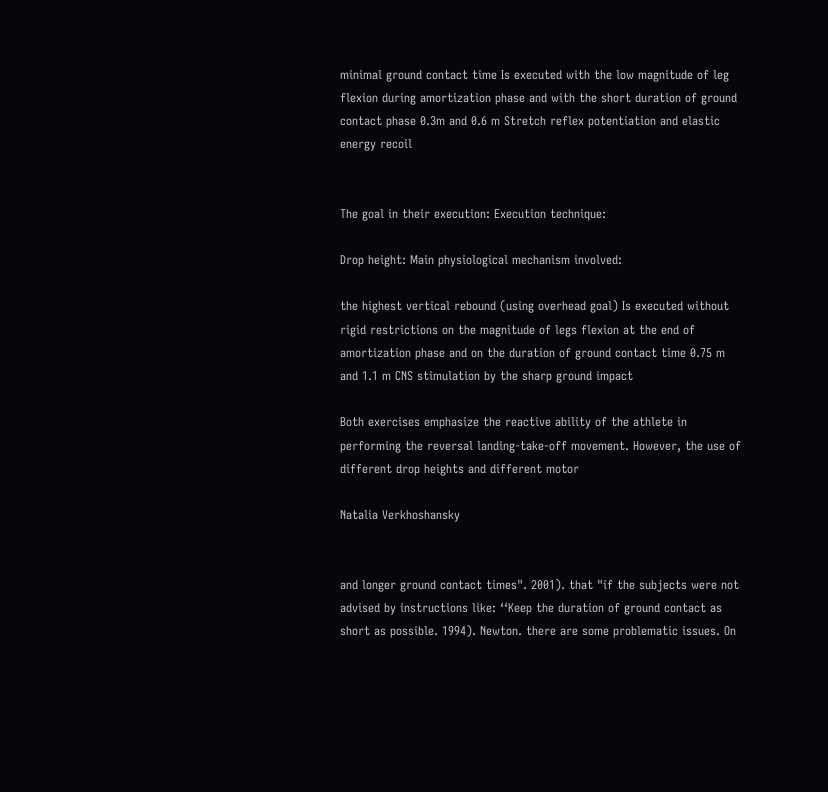minimal ground contact time Is executed with the low magnitude of leg flexion during amortization phase and with the short duration of ground contact phase 0.3m and 0.6 m Stretch reflex potentiation and elastic energy recoil


The goal in their execution: Execution technique:

Drop height: Main physiological mechanism involved:

the highest vertical rebound (using overhead goal) Is executed without rigid restrictions on the magnitude of legs flexion at the end of amortization phase and on the duration of ground contact time 0.75 m and 1.1 m CNS stimulation by the sharp ground impact

Both exercises emphasize the reactive ability of the athlete in performing the reversal landing-take-off movement. However, the use of different drop heights and different motor

Natalia Verkhoshansky


and longer ground contact times". 2001). that "if the subjects were not advised by instructions like: ‘‘Keep the duration of ground contact as short as possible. 1994). Newton. there are some problematic issues. On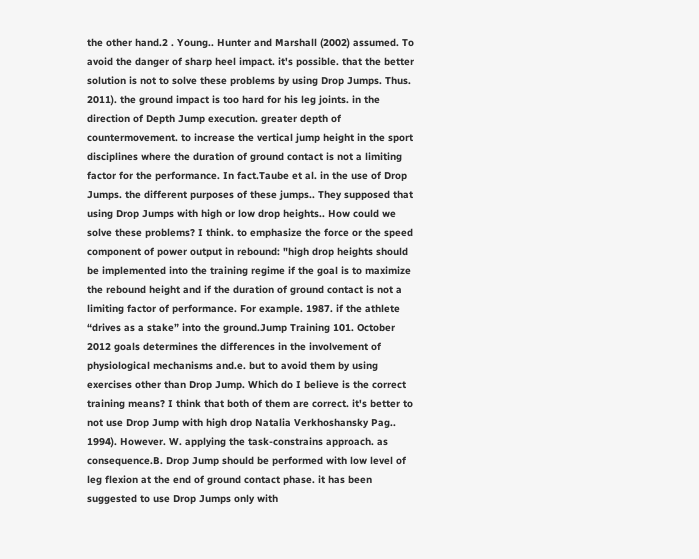the other hand.2 . Young.. Hunter and Marshall (2002) assumed. To avoid the danger of sharp heel impact. it's possible. that the better solution is not to solve these problems by using Drop Jumps. Thus. 2011). the ground impact is too hard for his leg joints. in the direction of Depth Jump execution. greater depth of countermovement. to increase the vertical jump height in the sport disciplines where the duration of ground contact is not a limiting factor for the performance. In fact.Taube et al. in the use of Drop Jumps. the different purposes of these jumps.. They supposed that using Drop Jumps with high or low drop heights.. How could we solve these problems? I think. to emphasize the force or the speed component of power output in rebound: "high drop heights should be implemented into the training regime if the goal is to maximize the rebound height and if the duration of ground contact is not a limiting factor of performance. For example. 1987. if the athlete “drives as a stake” into the ground.Jump Training 101. October 2012 goals determines the differences in the involvement of physiological mechanisms and.e. but to avoid them by using exercises other than Drop Jump. Which do I believe is the correct training means? I think that both of them are correct. it's better to not use Drop Jump with high drop Natalia Verkhoshansky Pag.. 1994). However. W. applying the task-constrains approach. as consequence.B. Drop Jump should be performed with low level of leg flexion at the end of ground contact phase. it has been suggested to use Drop Jumps only with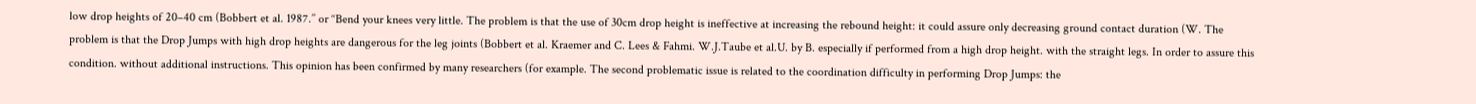low drop heights of 20–40 cm (Bobbert et al. 1987.’’ or ‘‘Bend your knees very little. The problem is that the use of 30cm drop height is ineffective at increasing the rebound height: it could assure only decreasing ground contact duration (W. The problem is that the Drop Jumps with high drop heights are dangerous for the leg joints (Bobbert et al. Kraemer and C. Lees & Fahmi. W.J.Taube et al.U. by B. especially if performed from a high drop height. with the straight legs. In order to assure this condition. without additional instructions. This opinion has been confirmed by many researchers (for example. The second problematic issue is related to the coordination difficulty in performing Drop Jumps: the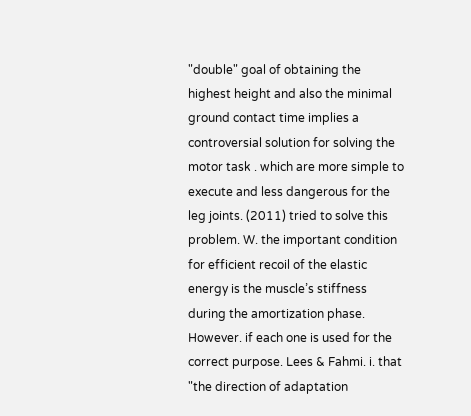"double" goal of obtaining the highest height and also the minimal ground contact time implies a controversial solution for solving the motor task . which are more simple to execute and less dangerous for the leg joints. (2011) tried to solve this problem. W. the important condition for efficient recoil of the elastic energy is the muscle’s stiffness during the amortization phase. However. if each one is used for the correct purpose. Lees & Fahmi. i. that "the direction of adaptation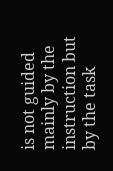is not guided mainly by the instruction but by the task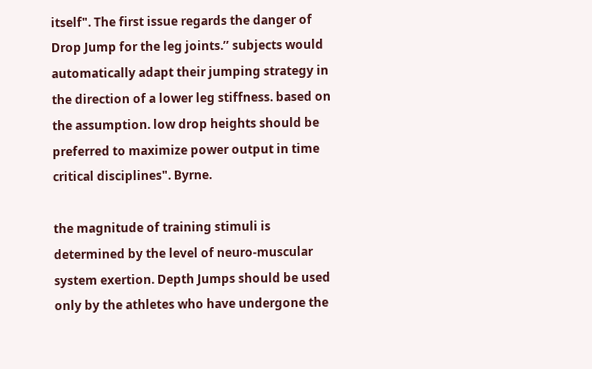itself". The first issue regards the danger of Drop Jump for the leg joints.’’ subjects would automatically adapt their jumping strategy in the direction of a lower leg stiffness. based on the assumption. low drop heights should be preferred to maximize power output in time critical disciplines". Byrne.

the magnitude of training stimuli is determined by the level of neuro-muscular system exertion. Depth Jumps should be used only by the athletes who have undergone the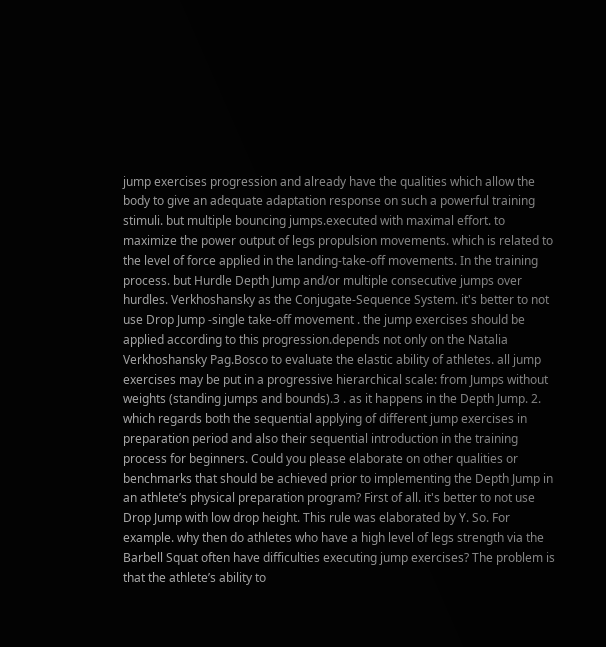jump exercises progression and already have the qualities which allow the body to give an adequate adaptation response on such a powerful training stimuli. but multiple bouncing jumps.executed with maximal effort. to maximize the power output of legs propulsion movements. which is related to the level of force applied in the landing-take-off movements. In the training process. but Hurdle Depth Jump and/or multiple consecutive jumps over hurdles. Verkhoshansky as the Conjugate-Sequence System. it's better to not use Drop Jump -single take-off movement . the jump exercises should be applied according to this progression.depends not only on the Natalia Verkhoshansky Pag.Bosco to evaluate the elastic ability of athletes. all jump exercises may be put in a progressive hierarchical scale: from Jumps without weights (standing jumps and bounds).3 . as it happens in the Depth Jump. 2. which regards both the sequential applying of different jump exercises in preparation period and also their sequential introduction in the training process for beginners. Could you please elaborate on other qualities or benchmarks that should be achieved prior to implementing the Depth Jump in an athlete’s physical preparation program? First of all. it's better to not use Drop Jump with low drop height. This rule was elaborated by Y. So. For example. why then do athletes who have a high level of legs strength via the Barbell Squat often have difficulties executing jump exercises? The problem is that the athlete’s ability to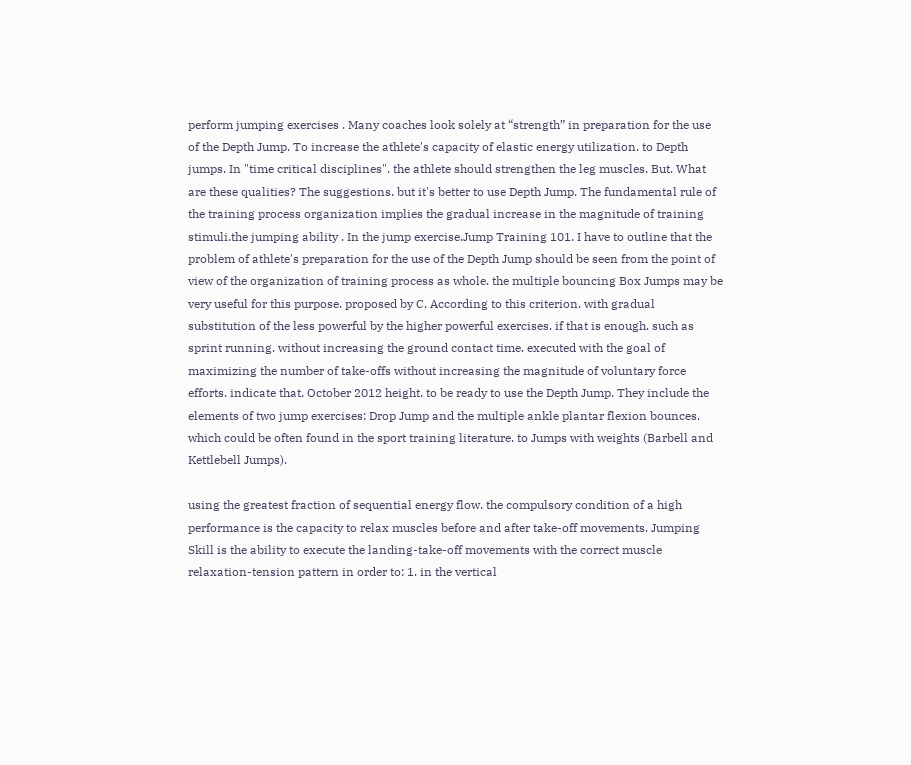perform jumping exercises . Many coaches look solely at “strength” in preparation for the use of the Depth Jump. To increase the athlete's capacity of elastic energy utilization. to Depth jumps. In "time critical disciplines". the athlete should strengthen the leg muscles. But. What are these qualities? The suggestions. but it's better to use Depth Jump. The fundamental rule of the training process organization implies the gradual increase in the magnitude of training stimuli.the jumping ability . In the jump exercise.Jump Training 101. I have to outline that the problem of athlete's preparation for the use of the Depth Jump should be seen from the point of view of the organization of training process as whole. the multiple bouncing Box Jumps may be very useful for this purpose. proposed by C. According to this criterion. with gradual substitution of the less powerful by the higher powerful exercises. if that is enough. such as sprint running. without increasing the ground contact time. executed with the goal of maximizing the number of take-offs without increasing the magnitude of voluntary force efforts. indicate that. October 2012 height. to be ready to use the Depth Jump. They include the elements of two jump exercises: Drop Jump and the multiple ankle plantar flexion bounces. which could be often found in the sport training literature. to Jumps with weights (Barbell and Kettlebell Jumps).

using the greatest fraction of sequential energy flow. the compulsory condition of a high performance is the capacity to relax muscles before and after take-off movements. Jumping Skill is the ability to execute the landing-take-off movements with the correct muscle relaxation-tension pattern in order to: 1. in the vertical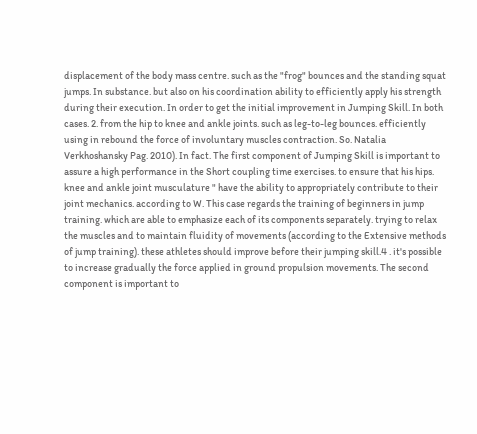displacement of the body mass centre. such as the "frog" bounces and the standing squat jumps. In substance. but also on his coordination ability to efficiently apply his strength during their execution. In order to get the initial improvement in Jumping Skill. In both cases. 2. from the hip to knee and ankle joints. such as leg-to-leg bounces. efficiently using in rebound the force of involuntary muscles contraction. So. Natalia Verkhoshansky Pag. 2010). In fact. The first component of Jumping Skill is important to assure a high performance in the Short coupling time exercises. to ensure that his hips. knee and ankle joint musculature " have the ability to appropriately contribute to their joint mechanics. according to W. This case regards the training of beginners in jump training. which are able to emphasize each of its components separately. trying to relax the muscles and to maintain fluidity of movements (according to the Extensive methods of jump training). these athletes should improve before their jumping skill.4 . it's possible to increase gradually the force applied in ground propulsion movements. The second component is important to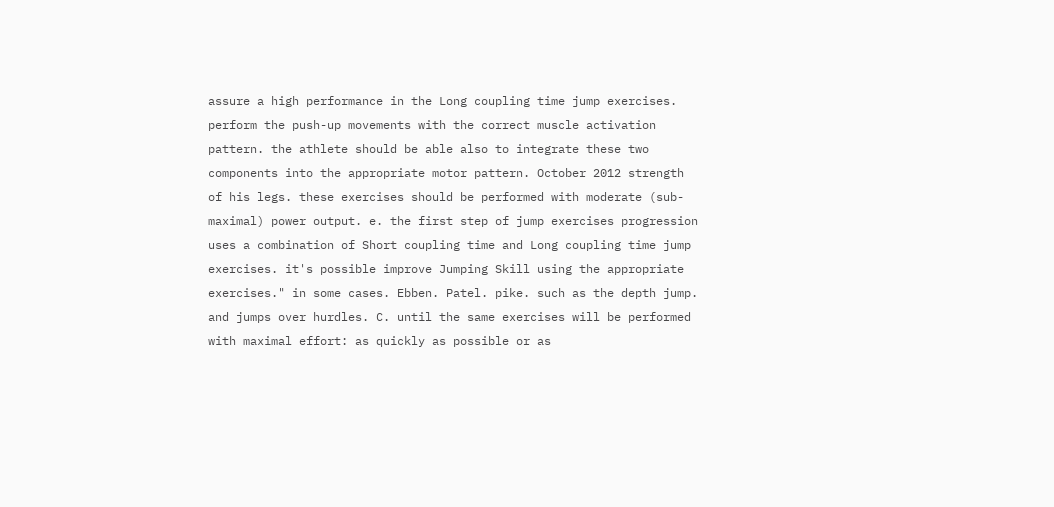assure a high performance in the Long coupling time jump exercises. perform the push-up movements with the correct muscle activation pattern. the athlete should be able also to integrate these two components into the appropriate motor pattern. October 2012 strength of his legs. these exercises should be performed with moderate (sub-maximal) power output. e. the first step of jump exercises progression uses a combination of Short coupling time and Long coupling time jump exercises. it's possible improve Jumping Skill using the appropriate exercises." in some cases. Ebben. Patel. pike. such as the depth jump. and jumps over hurdles. C. until the same exercises will be performed with maximal effort: as quickly as possible or as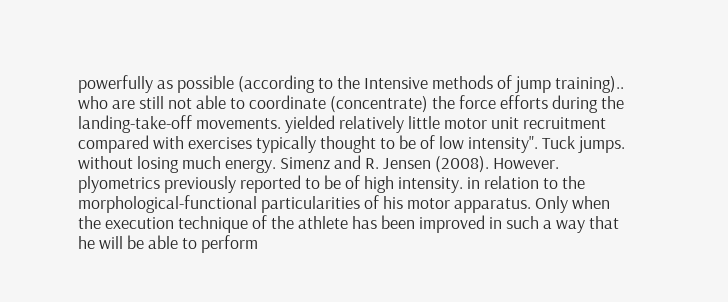powerfully as possible (according to the Intensive methods of jump training).. who are still not able to coordinate (concentrate) the force efforts during the landing-take-off movements. yielded relatively little motor unit recruitment compared with exercises typically thought to be of low intensity". Tuck jumps. without losing much energy. Simenz and R. Jensen (2008). However. plyometrics previously reported to be of high intensity. in relation to the morphological-functional particularities of his motor apparatus. Only when the execution technique of the athlete has been improved in such a way that he will be able to perform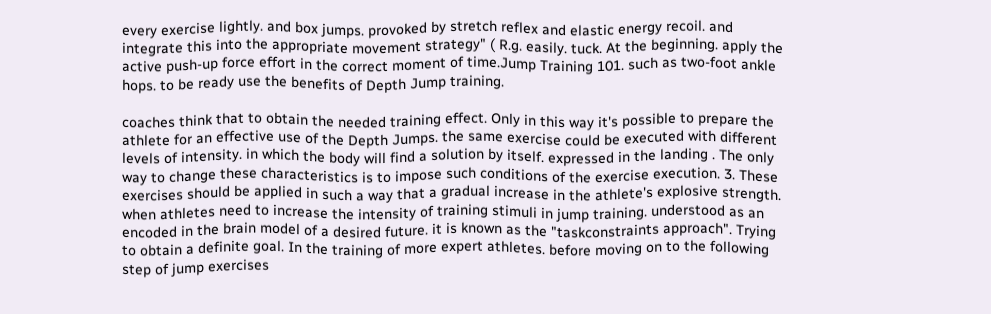every exercise lightly. and box jumps. provoked by stretch reflex and elastic energy recoil. and integrate this into the appropriate movement strategy" ( R.g. easily. tuck. At the beginning. apply the active push-up force effort in the correct moment of time.Jump Training 101. such as two-foot ankle hops. to be ready use the benefits of Depth Jump training.

coaches think that to obtain the needed training effect. Only in this way it's possible to prepare the athlete for an effective use of the Depth Jumps. the same exercise could be executed with different levels of intensity. in which the body will find a solution by itself. expressed in the landing . The only way to change these characteristics is to impose such conditions of the exercise execution. 3. These exercises should be applied in such a way that a gradual increase in the athlete's explosive strength. when athletes need to increase the intensity of training stimuli in jump training. understood as an encoded in the brain model of a desired future. it is known as the "taskconstraints approach". Trying to obtain a definite goal. In the training of more expert athletes. before moving on to the following step of jump exercises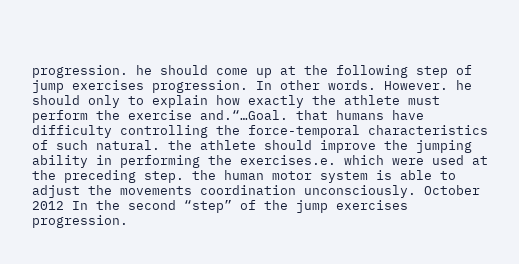progression. he should come up at the following step of jump exercises progression. In other words. However. he should only to explain how exactly the athlete must perform the exercise and.“…Goal. that humans have difficulty controlling the force-temporal characteristics of such natural. the athlete should improve the jumping ability in performing the exercises.e. which were used at the preceding step. the human motor system is able to adjust the movements coordination unconsciously. October 2012 In the second “step” of the jump exercises progression.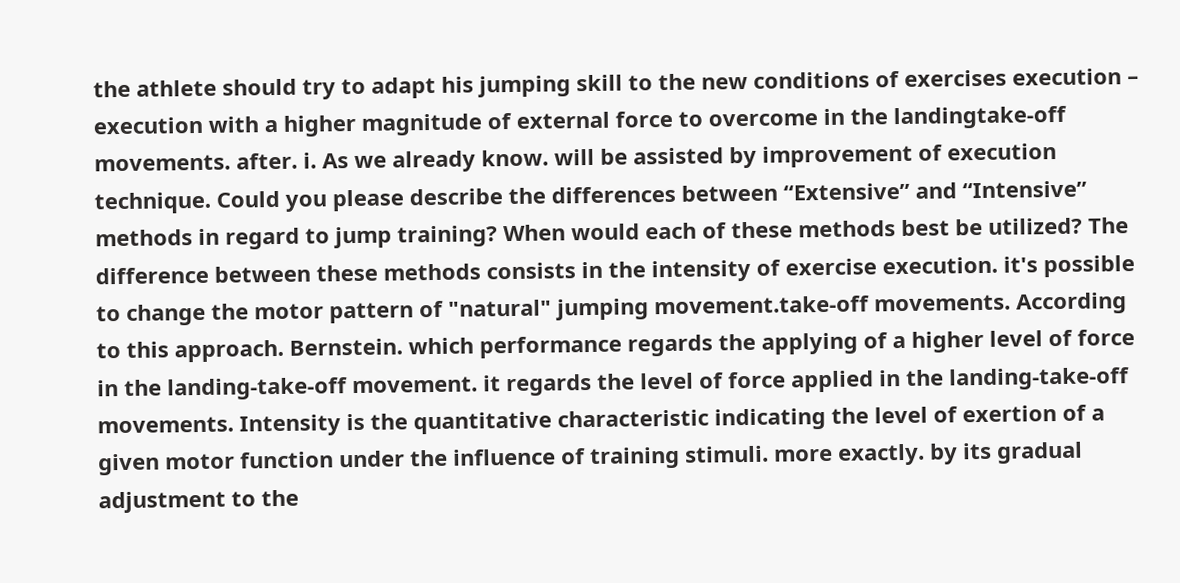the athlete should try to adapt his jumping skill to the new conditions of exercises execution – execution with a higher magnitude of external force to overcome in the landingtake-off movements. after. i. As we already know. will be assisted by improvement of execution technique. Could you please describe the differences between “Extensive” and “Intensive” methods in regard to jump training? When would each of these methods best be utilized? The difference between these methods consists in the intensity of exercise execution. it's possible to change the motor pattern of "natural" jumping movement.take-off movements. According to this approach. Bernstein. which performance regards the applying of a higher level of force in the landing-take-off movement. it regards the level of force applied in the landing-take-off movements. Intensity is the quantitative characteristic indicating the level of exertion of a given motor function under the influence of training stimuli. more exactly. by its gradual adjustment to the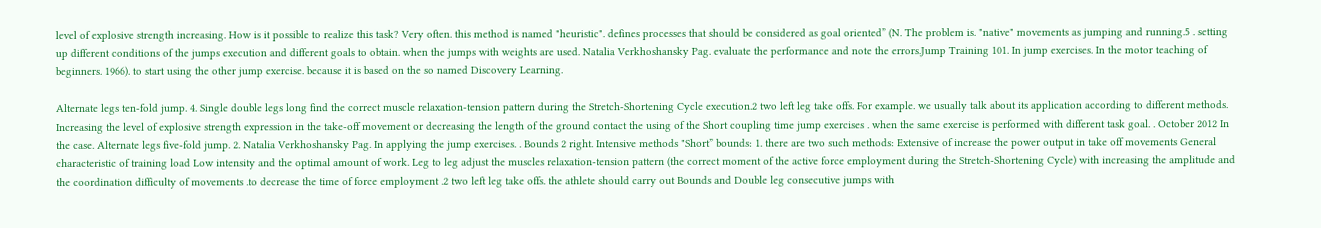level of explosive strength increasing. How is it possible to realize this task? Very often. this method is named "heuristic". defines processes that should be considered as goal oriented” (N. The problem is. "native" movements as jumping and running.5 . setting up different conditions of the jumps execution and different goals to obtain. when the jumps with weights are used. Natalia Verkhoshansky Pag. evaluate the performance and note the errors.Jump Training 101. In jump exercises. In the motor teaching of beginners. 1966). to start using the other jump exercise. because it is based on the so named Discovery Learning.

Alternate legs ten-fold jump. 4. Single double legs long find the correct muscle relaxation-tension pattern during the Stretch-Shortening Cycle execution.2 two left leg take offs. For example. we usually talk about its application according to different methods. Increasing the level of explosive strength expression in the take-off movement or decreasing the length of the ground contact the using of the Short coupling time jump exercises . when the same exercise is performed with different task goal. . October 2012 In the case. Alternate legs five-fold jump. 2. Natalia Verkhoshansky Pag. In applying the jump exercises. . Bounds 2 right. Intensive methods "Short” bounds: 1. there are two such methods: Extensive of increase the power output in take off movements General characteristic of training load Low intensity and the optimal amount of work. Leg to leg adjust the muscles relaxation-tension pattern (the correct moment of the active force employment during the Stretch-Shortening Cycle) with increasing the amplitude and the coordination difficulty of movements .to decrease the time of force employment .2 two left leg take offs. the athlete should carry out Bounds and Double leg consecutive jumps with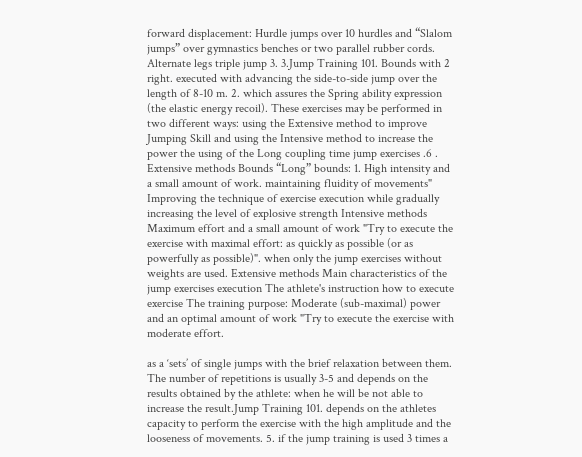forward displacement: Hurdle jumps over 10 hurdles and “Slalom jumps” over gymnastics benches or two parallel rubber cords. Alternate legs triple jump 3. 3.Jump Training 101. Bounds with 2 right. executed with advancing the side-to-side jump over the length of 8-10 m. 2. which assures the Spring ability expression (the elastic energy recoil). These exercises may be performed in two different ways: using the Extensive method to improve Jumping Skill and using the Intensive method to increase the power the using of the Long coupling time jump exercises .6 . Extensive methods Bounds “Long” bounds: 1. High intensity and a small amount of work. maintaining fluidity of movements" Improving the technique of exercise execution while gradually increasing the level of explosive strength Intensive methods Maximum effort and a small amount of work "Try to execute the exercise with maximal effort: as quickly as possible (or as powerfully as possible)". when only the jump exercises without weights are used. Extensive methods Main characteristics of the jump exercises execution The athlete's instruction how to execute exercise The training purpose: Moderate (sub-maximal) power and an optimal amount of work "Try to execute the exercise with moderate effort.

as a ‘sets’ of single jumps with the brief relaxation between them. The number of repetitions is usually 3-5 and depends on the results obtained by the athlete: when he will be not able to increase the result.Jump Training 101. depends on the athletes capacity to perform the exercise with the high amplitude and the looseness of movements. 5. if the jump training is used 3 times a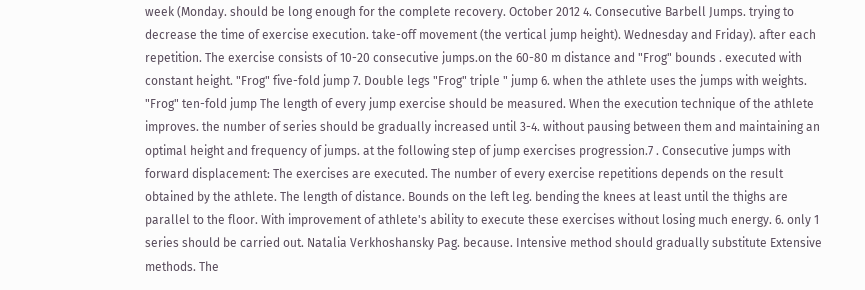week (Monday. should be long enough for the complete recovery. October 2012 4. Consecutive Barbell Jumps. trying to decrease the time of exercise execution. take-off movement (the vertical jump height). Wednesday and Friday). after each repetition. The exercise consists of 10-20 consecutive jumps.on the 60-80 m distance and "Frog" bounds . executed with constant height. "Frog" five-fold jump 7. Double legs "Frog" triple " jump 6. when the athlete uses the jumps with weights. "Frog" ten-fold jump The length of every jump exercise should be measured. When the execution technique of the athlete improves. the number of series should be gradually increased until 3-4. without pausing between them and maintaining an optimal height and frequency of jumps. at the following step of jump exercises progression.7 . Consecutive jumps with forward displacement: The exercises are executed. The number of every exercise repetitions depends on the result obtained by the athlete. The length of distance. Bounds on the left leg. bending the knees at least until the thighs are parallel to the floor. With improvement of athlete's ability to execute these exercises without losing much energy. 6. only 1 series should be carried out. Natalia Verkhoshansky Pag. because. Intensive method should gradually substitute Extensive methods. The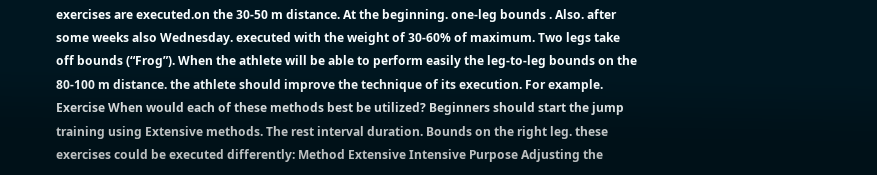exercises are executed.on the 30-50 m distance. At the beginning. one-leg bounds . Also. after some weeks also Wednesday. executed with the weight of 30-60% of maximum. Two legs take off bounds (“Frog”). When the athlete will be able to perform easily the leg-to-leg bounds on the 80-100 m distance. the athlete should improve the technique of its execution. For example. Exercise When would each of these methods best be utilized? Beginners should start the jump training using Extensive methods. The rest interval duration. Bounds on the right leg. these exercises could be executed differently: Method Extensive Intensive Purpose Adjusting the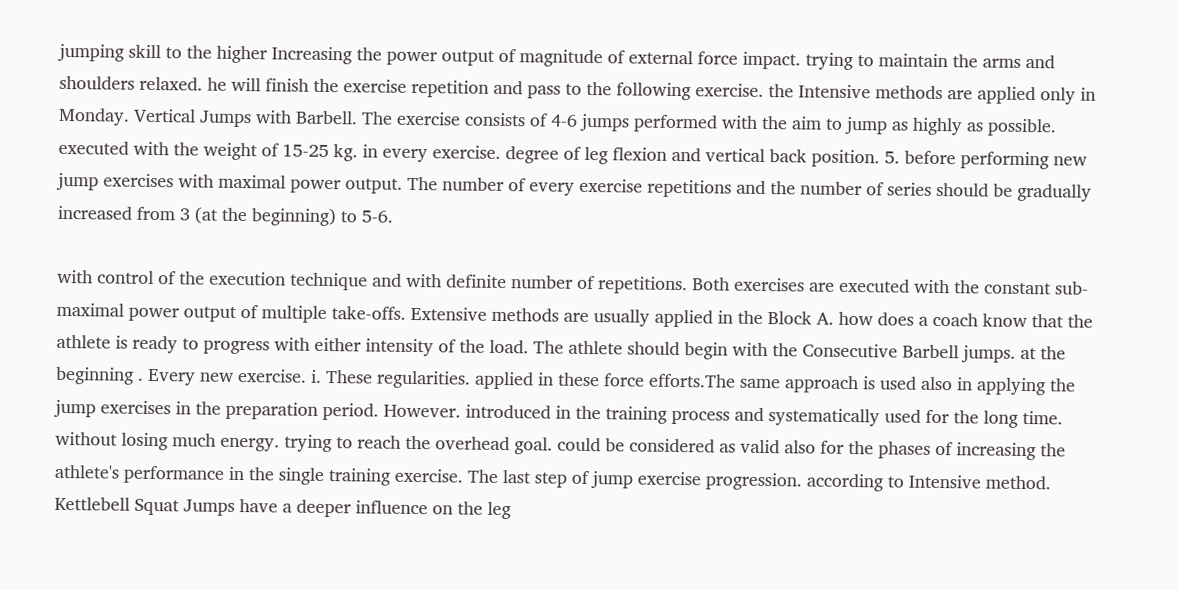jumping skill to the higher Increasing the power output of magnitude of external force impact. trying to maintain the arms and shoulders relaxed. he will finish the exercise repetition and pass to the following exercise. the Intensive methods are applied only in Monday. Vertical Jumps with Barbell. The exercise consists of 4-6 jumps performed with the aim to jump as highly as possible. executed with the weight of 15-25 kg. in every exercise. degree of leg flexion and vertical back position. 5. before performing new jump exercises with maximal power output. The number of every exercise repetitions and the number of series should be gradually increased from 3 (at the beginning) to 5-6.

with control of the execution technique and with definite number of repetitions. Both exercises are executed with the constant sub-maximal power output of multiple take-offs. Extensive methods are usually applied in the Block A. how does a coach know that the athlete is ready to progress with either intensity of the load. The athlete should begin with the Consecutive Barbell jumps. at the beginning . Every new exercise. i. These regularities. applied in these force efforts.The same approach is used also in applying the jump exercises in the preparation period. However. introduced in the training process and systematically used for the long time. without losing much energy. trying to reach the overhead goal. could be considered as valid also for the phases of increasing the athlete's performance in the single training exercise. The last step of jump exercise progression. according to Intensive method. Kettlebell Squat Jumps have a deeper influence on the leg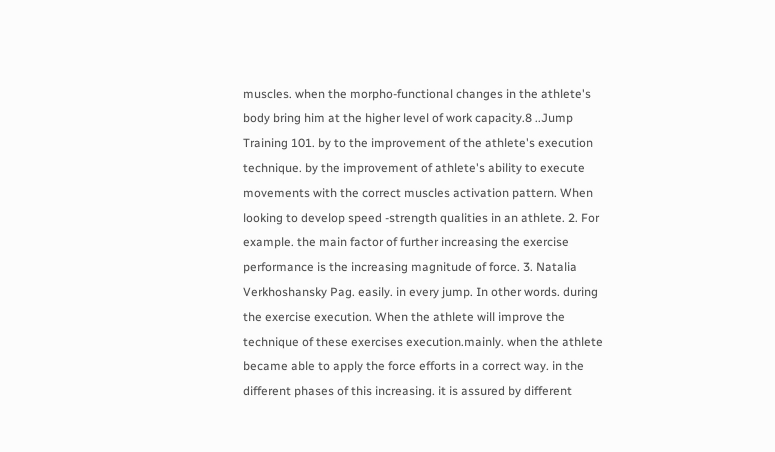muscles. when the morpho-functional changes in the athlete's body bring him at the higher level of work capacity.8 ..Jump Training 101. by to the improvement of the athlete's execution technique. by the improvement of athlete's ability to execute movements with the correct muscles activation pattern. When looking to develop speed -strength qualities in an athlete. 2. For example. the main factor of further increasing the exercise performance is the increasing magnitude of force. 3. Natalia Verkhoshansky Pag. easily. in every jump. In other words. during the exercise execution. When the athlete will improve the technique of these exercises execution.mainly. when the athlete became able to apply the force efforts in a correct way. in the different phases of this increasing. it is assured by different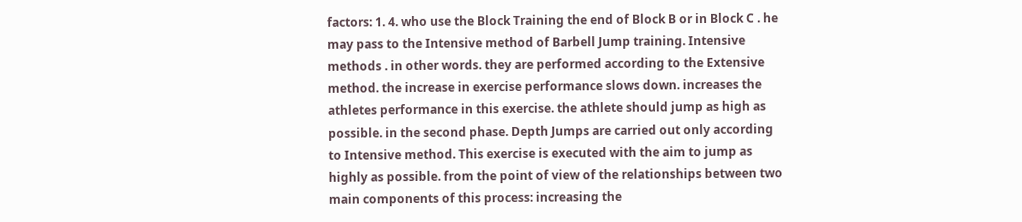factors: 1. 4. who use the Block Training the end of Block B or in Block C . he may pass to the Intensive method of Barbell Jump training. Intensive methods . in other words. they are performed according to the Extensive method. the increase in exercise performance slows down. increases the athletes performance in this exercise. the athlete should jump as high as possible. in the second phase. Depth Jumps are carried out only according to Intensive method. This exercise is executed with the aim to jump as highly as possible. from the point of view of the relationships between two main components of this process: increasing the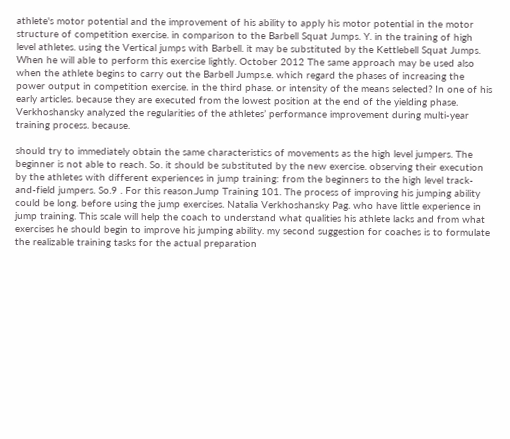athlete's motor potential and the improvement of his ability to apply his motor potential in the motor structure of competition exercise. in comparison to the Barbell Squat Jumps. Y. in the training of high level athletes. using the Vertical jumps with Barbell. it may be substituted by the Kettlebell Squat Jumps. When he will able to perform this exercise lightly. October 2012 The same approach may be used also when the athlete begins to carry out the Barbell Jumps.e. which regard the phases of increasing the power output in competition exercise. in the third phase. or intensity of the means selected? In one of his early articles. because they are executed from the lowest position at the end of the yielding phase. Verkhoshansky analyzed the regularities of the athletes’ performance improvement during multi-year training process. because.

should try to immediately obtain the same characteristics of movements as the high level jumpers. The beginner is not able to reach. So. it should be substituted by the new exercise. observing their execution by the athletes with different experiences in jump training: from the beginners to the high level track-and-field jumpers. So.9 . For this reason.Jump Training 101. The process of improving his jumping ability could be long. before using the jump exercises. Natalia Verkhoshansky Pag. who have little experience in jump training. This scale will help the coach to understand what qualities his athlete lacks and from what exercises he should begin to improve his jumping ability. my second suggestion for coaches is to formulate the realizable training tasks for the actual preparation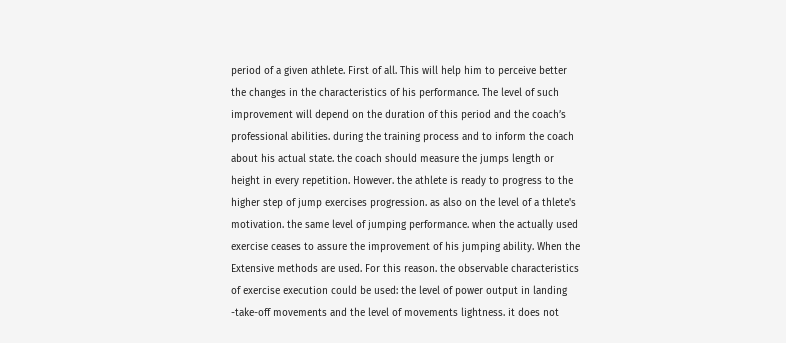period of a given athlete. First of all. This will help him to perceive better the changes in the characteristics of his performance. The level of such improvement will depend on the duration of this period and the coach’s professional abilities. during the training process and to inform the coach about his actual state. the coach should measure the jumps length or height in every repetition. However. the athlete is ready to progress to the higher step of jump exercises progression. as also on the level of a thlete's motivation. the same level of jumping performance. when the actually used exercise ceases to assure the improvement of his jumping ability. When the Extensive methods are used. For this reason. the observable characteristics of exercise execution could be used: the level of power output in landing -take-off movements and the level of movements lightness. it does not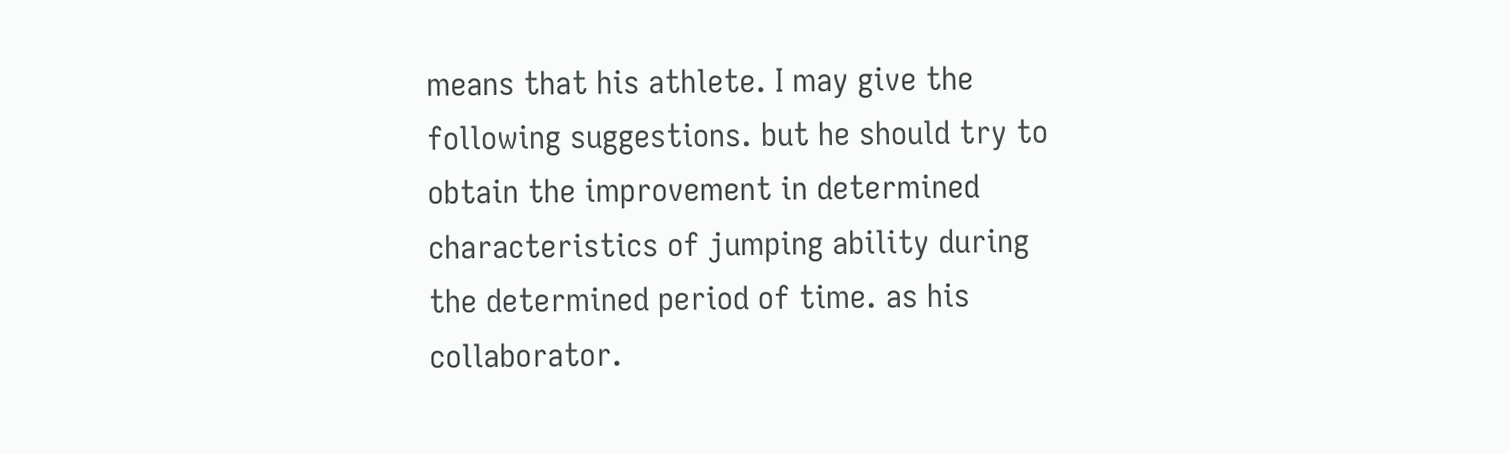means that his athlete. I may give the following suggestions. but he should try to obtain the improvement in determined characteristics of jumping ability during the determined period of time. as his collaborator.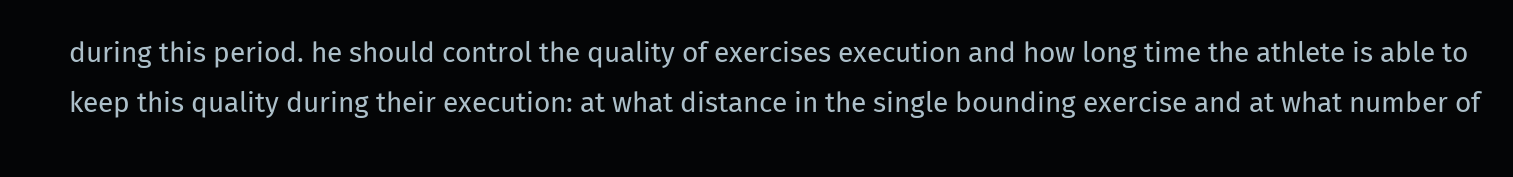during this period. he should control the quality of exercises execution and how long time the athlete is able to keep this quality during their execution: at what distance in the single bounding exercise and at what number of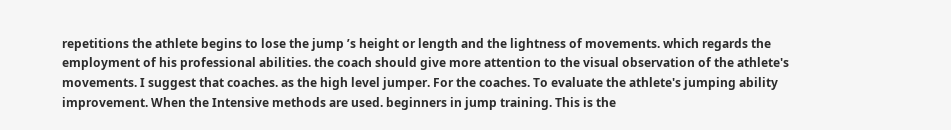repetitions the athlete begins to lose the jump ’s height or length and the lightness of movements. which regards the employment of his professional abilities. the coach should give more attention to the visual observation of the athlete's movements. I suggest that coaches. as the high level jumper. For the coaches. To evaluate the athlete's jumping ability improvement. When the Intensive methods are used. beginners in jump training. This is the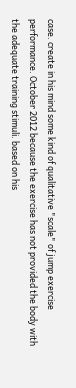case. create in his mind some kind of qualitative "scale" of jump exercise performance. October 2012 because the exercise has not provided the body with the adequate training stimuli. based on his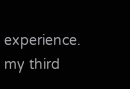experience. my third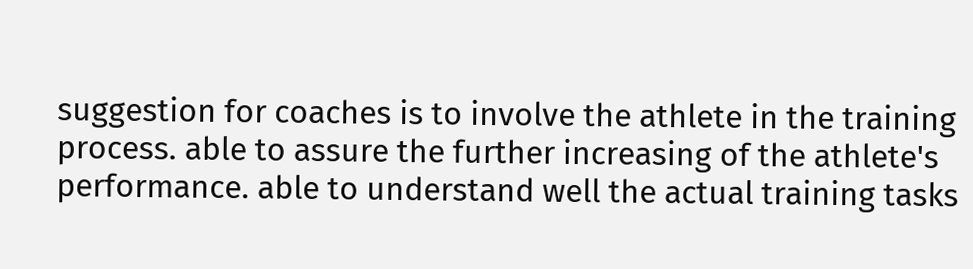suggestion for coaches is to involve the athlete in the training process. able to assure the further increasing of the athlete's performance. able to understand well the actual training tasks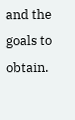and the goals to obtain.